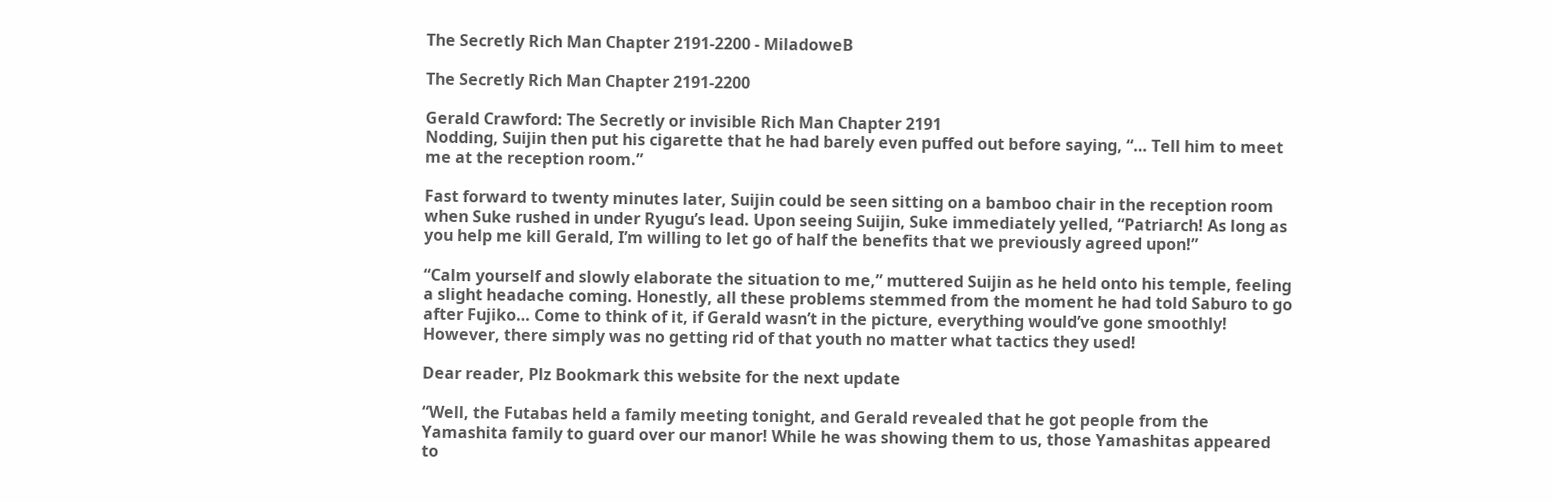The Secretly Rich Man Chapter 2191-2200 - MiladoweB

The Secretly Rich Man Chapter 2191-2200

Gerald Crawford: The Secretly or invisible Rich Man Chapter 2191
Nodding, Suijin then put his cigarette that he had barely even puffed out before saying, “… Tell him to meet me at the reception room.”

Fast forward to twenty minutes later, Suijin could be seen sitting on a bamboo chair in the reception room when Suke rushed in under Ryugu’s lead. Upon seeing Suijin, Suke immediately yelled, “Patriarch! As long as you help me kill Gerald, I’m willing to let go of half the benefits that we previously agreed upon!”

“Calm yourself and slowly elaborate the situation to me,” muttered Suijin as he held onto his temple, feeling a slight headache coming. Honestly, all these problems stemmed from the moment he had told Saburo to go after Fujiko… Come to think of it, if Gerald wasn’t in the picture, everything would’ve gone smoothly! However, there simply was no getting rid of that youth no matter what tactics they used!

Dear reader, Plz Bookmark this website for the next update

“Well, the Futabas held a family meeting tonight, and Gerald revealed that he got people from the Yamashita family to guard over our manor! While he was showing them to us, those Yamashitas appeared to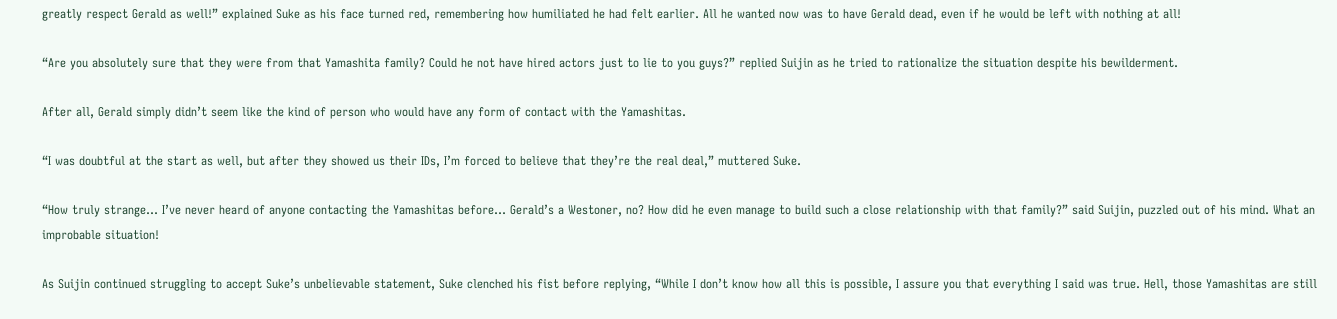greatly respect Gerald as well!” explained Suke as his face turned red, remembering how humiliated he had felt earlier. All he wanted now was to have Gerald dead, even if he would be left with nothing at all!

“Are you absolutely sure that they were from that Yamashita family? Could he not have hired actors just to lie to you guys?” replied Suijin as he tried to rationalize the situation despite his bewilderment.

After all, Gerald simply didn’t seem like the kind of person who would have any form of contact with the Yamashitas.

“I was doubtful at the start as well, but after they showed us their IDs, I’m forced to believe that they’re the real deal,” muttered Suke.

“How truly strange… I’ve never heard of anyone contacting the Yamashitas before… Gerald’s a Westoner, no? How did he even manage to build such a close relationship with that family?” said Suijin, puzzled out of his mind. What an improbable situation!

As Suijin continued struggling to accept Suke’s unbelievable statement, Suke clenched his fist before replying, “While I don’t know how all this is possible, I assure you that everything I said was true. Hell, those Yamashitas are still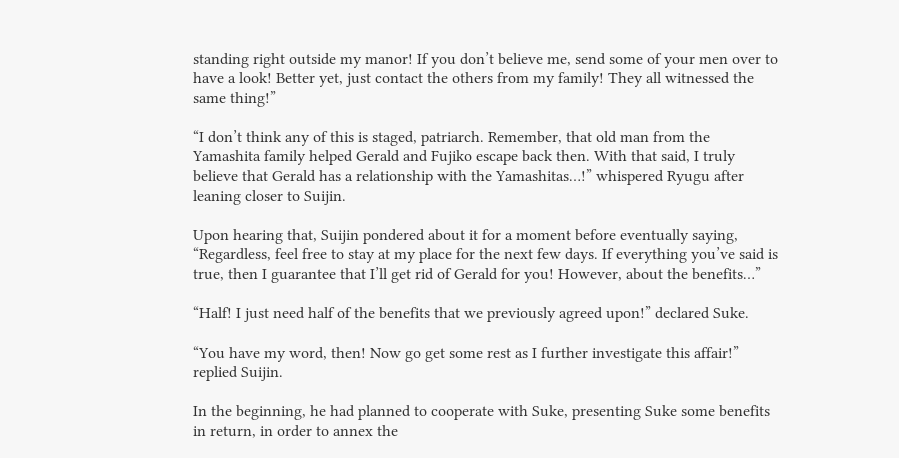standing right outside my manor! If you don’t believe me, send some of your men over to have a look! Better yet, just contact the others from my family! They all witnessed the same thing!”

“I don’t think any of this is staged, patriarch. Remember, that old man from the Yamashita family helped Gerald and Fujiko escape back then. With that said, I truly believe that Gerald has a relationship with the Yamashitas…!” whispered Ryugu after leaning closer to Suijin.

Upon hearing that, Suijin pondered about it for a moment before eventually saying, “Regardless, feel free to stay at my place for the next few days. If everything you’ve said is true, then I guarantee that I’ll get rid of Gerald for you! However, about the benefits…”

“Half! I just need half of the benefits that we previously agreed upon!” declared Suke.

“You have my word, then! Now go get some rest as I further investigate this affair!” replied Suijin.

In the beginning, he had planned to cooperate with Suke, presenting Suke some benefits in return, in order to annex the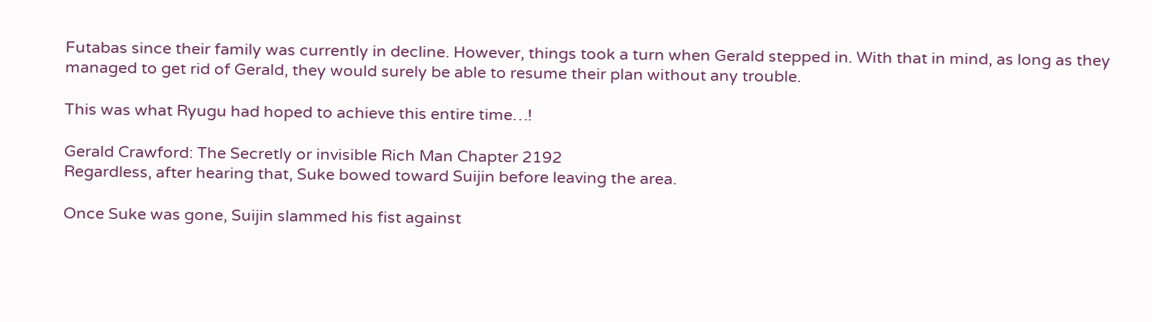Futabas since their family was currently in decline. However, things took a turn when Gerald stepped in. With that in mind, as long as they managed to get rid of Gerald, they would surely be able to resume their plan without any trouble.

This was what Ryugu had hoped to achieve this entire time…!

Gerald Crawford: The Secretly or invisible Rich Man Chapter 2192
Regardless, after hearing that, Suke bowed toward Suijin before leaving the area.

Once Suke was gone, Suijin slammed his fist against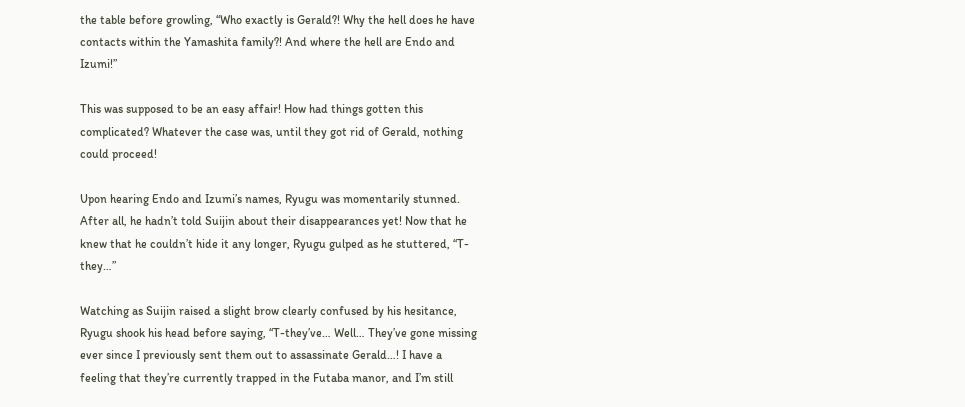the table before growling, “Who exactly is Gerald?! Why the hell does he have contacts within the Yamashita family?! And where the hell are Endo and Izumi!”

This was supposed to be an easy affair! How had things gotten this complicated? Whatever the case was, until they got rid of Gerald, nothing could proceed!

Upon hearing Endo and Izumi’s names, Ryugu was momentarily stunned. After all, he hadn’t told Suijin about their disappearances yet! Now that he knew that he couldn’t hide it any longer, Ryugu gulped as he stuttered, “T-they…”

Watching as Suijin raised a slight brow clearly confused by his hesitance, Ryugu shook his head before saying, “T-they’ve… Well… They’ve gone missing ever since I previously sent them out to assassinate Gerald…! I have a feeling that they’re currently trapped in the Futaba manor, and I’m still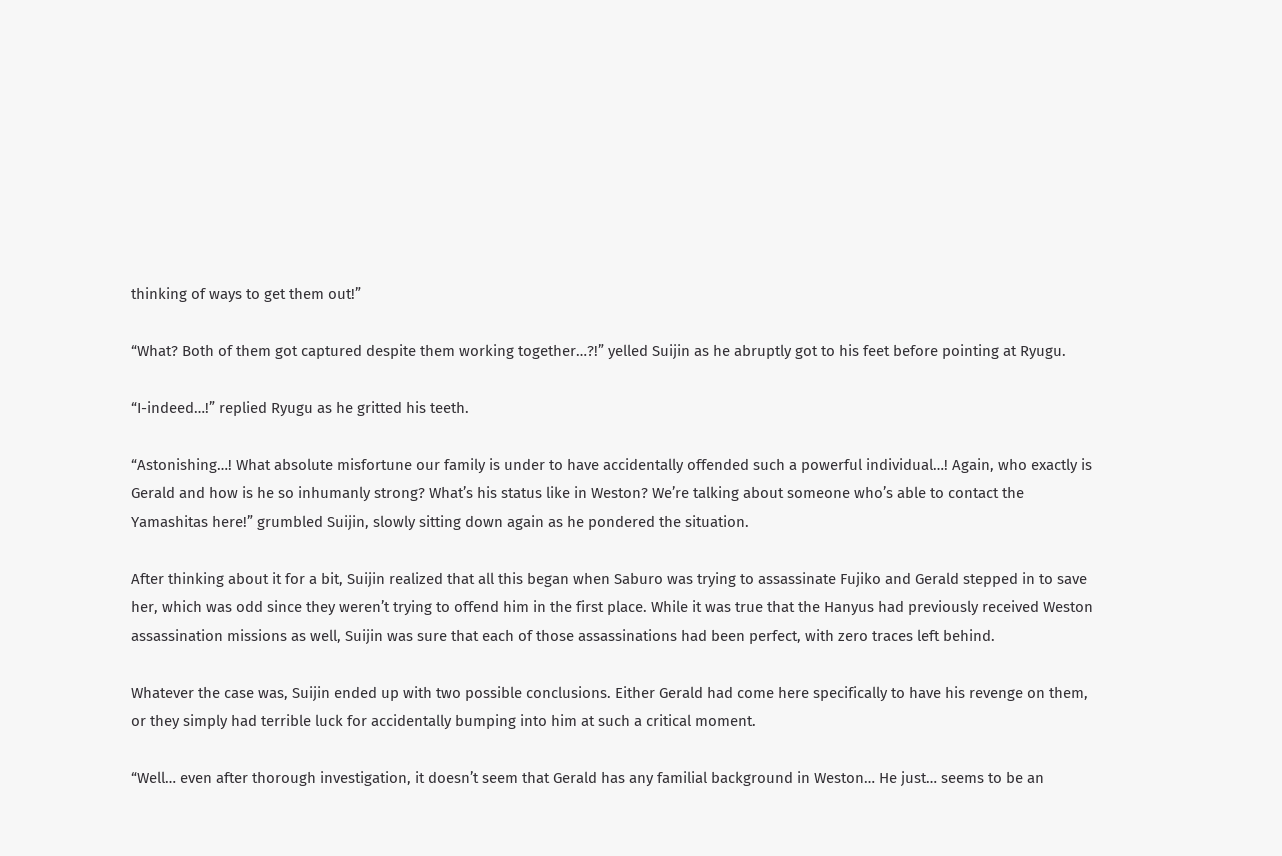thinking of ways to get them out!”

“What? Both of them got captured despite them working together…?!” yelled Suijin as he abruptly got to his feet before pointing at Ryugu.

“I-indeed…!” replied Ryugu as he gritted his teeth.

“Astonishing…! What absolute misfortune our family is under to have accidentally offended such a powerful individual…! Again, who exactly is Gerald and how is he so inhumanly strong? What’s his status like in Weston? We’re talking about someone who’s able to contact the Yamashitas here!” grumbled Suijin, slowly sitting down again as he pondered the situation.

After thinking about it for a bit, Suijin realized that all this began when Saburo was trying to assassinate Fujiko and Gerald stepped in to save her, which was odd since they weren’t trying to offend him in the first place. While it was true that the Hanyus had previously received Weston assassination missions as well, Suijin was sure that each of those assassinations had been perfect, with zero traces left behind.

Whatever the case was, Suijin ended up with two possible conclusions. Either Gerald had come here specifically to have his revenge on them, or they simply had terrible luck for accidentally bumping into him at such a critical moment.

“Well… even after thorough investigation, it doesn’t seem that Gerald has any familial background in Weston… He just… seems to be an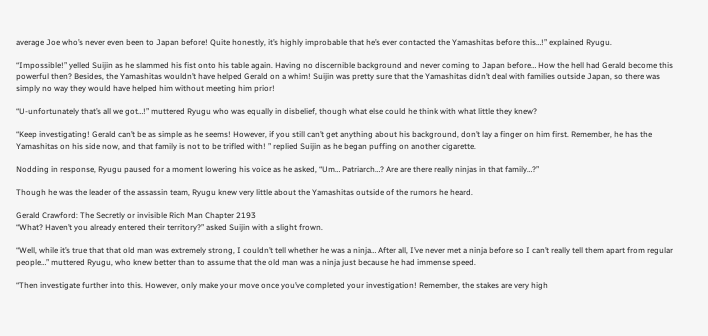average Joe who’s never even been to Japan before! Quite honestly, it’s highly improbable that he’s ever contacted the Yamashitas before this…!” explained Ryugu.

“Impossible!” yelled Suijin as he slammed his fist onto his table again. Having no discernible background and never coming to Japan before… How the hell had Gerald become this powerful then? Besides, the Yamashitas wouldn’t have helped Gerald on a whim! Suijin was pretty sure that the Yamashitas didn’t deal with families outside Japan, so there was simply no way they would have helped him without meeting him prior!

“U-unfortunately that’s all we got…!” muttered Ryugu who was equally in disbelief, though what else could he think with what little they knew?

“Keep investigating! Gerald can’t be as simple as he seems! However, if you still can’t get anything about his background, don’t lay a finger on him first. Remember, he has the Yamashitas on his side now, and that family is not to be trifled with! ” replied Suijin as he began puffing on another cigarette.

Nodding in response, Ryugu paused for a moment lowering his voice as he asked, “Um… Patriarch…? Are are there really ninjas in that family…?”

Though he was the leader of the assassin team, Ryugu knew very little about the Yamashitas outside of the rumors he heard.

Gerald Crawford: The Secretly or invisible Rich Man Chapter 2193
“What? Haven’t you already entered their territory?” asked Suijin with a slight frown.

“Well, while it’s true that that old man was extremely strong, I couldn’t tell whether he was a ninja… After all, I’ve never met a ninja before so I can’t really tell them apart from regular people…” muttered Ryugu, who knew better than to assume that the old man was a ninja just because he had immense speed.

“Then investigate further into this. However, only make your move once you’ve completed your investigation! Remember, the stakes are very high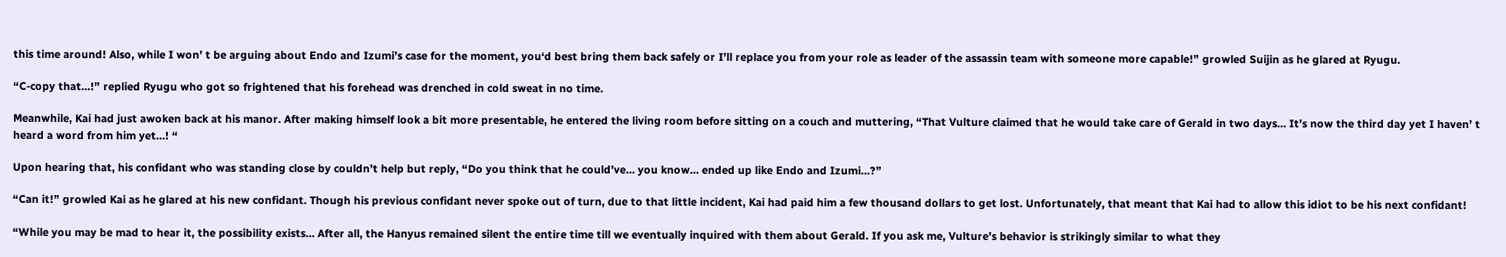this time around! Also, while I won’ t be arguing about Endo and Izumi’s case for the moment, you‘d best bring them back safely or I’ll replace you from your role as leader of the assassin team with someone more capable!” growled Suijin as he glared at Ryugu.

“C-copy that…!” replied Ryugu who got so frightened that his forehead was drenched in cold sweat in no time.

Meanwhile, Kai had just awoken back at his manor. After making himself look a bit more presentable, he entered the living room before sitting on a couch and muttering, “That Vulture claimed that he would take care of Gerald in two days… It’s now the third day yet I haven’ t heard a word from him yet…! “

Upon hearing that, his confidant who was standing close by couldn’t help but reply, “Do you think that he could’ve… you know… ended up like Endo and Izumi…?”

“Can it!” growled Kai as he glared at his new confidant. Though his previous confidant never spoke out of turn, due to that little incident, Kai had paid him a few thousand dollars to get lost. Unfortunately, that meant that Kai had to allow this idiot to be his next confidant!

“While you may be mad to hear it, the possibility exists… After all, the Hanyus remained silent the entire time till we eventually inquired with them about Gerald. If you ask me, Vulture’s behavior is strikingly similar to what they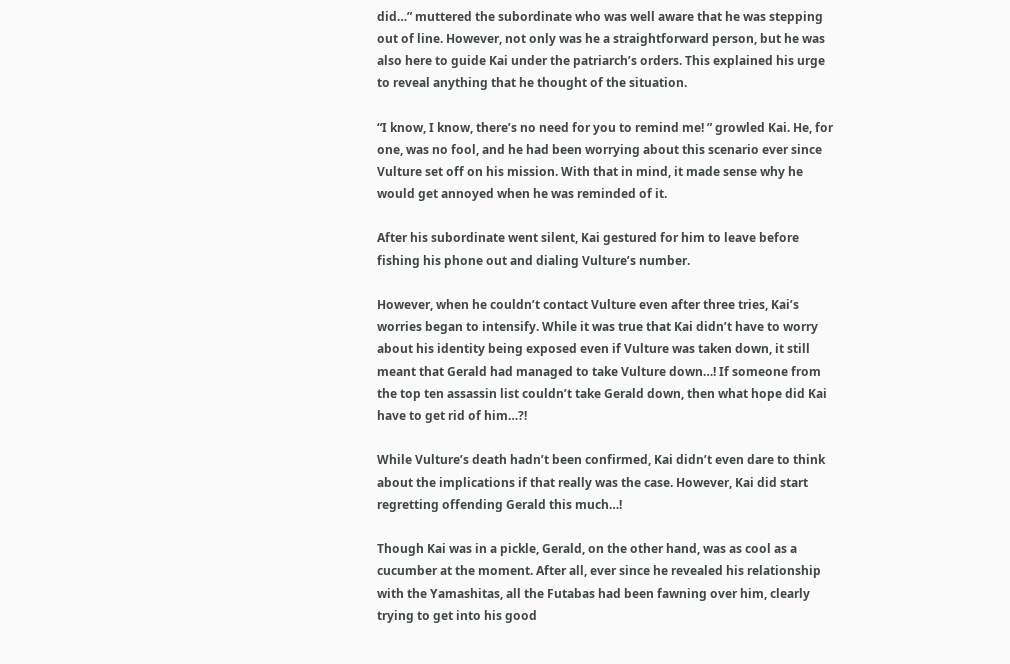did…” muttered the subordinate who was well aware that he was stepping out of line. However, not only was he a straightforward person, but he was also here to guide Kai under the patriarch’s orders. This explained his urge to reveal anything that he thought of the situation.

“I know, I know, there’s no need for you to remind me! ” growled Kai. He, for one, was no fool, and he had been worrying about this scenario ever since Vulture set off on his mission. With that in mind, it made sense why he would get annoyed when he was reminded of it.

After his subordinate went silent, Kai gestured for him to leave before fishing his phone out and dialing Vulture’s number.

However, when he couldn’t contact Vulture even after three tries, Kai’s worries began to intensify. While it was true that Kai didn’t have to worry about his identity being exposed even if Vulture was taken down, it still meant that Gerald had managed to take Vulture down…! If someone from the top ten assassin list couldn’t take Gerald down, then what hope did Kai have to get rid of him…?!

While Vulture’s death hadn’t been confirmed, Kai didn’t even dare to think about the implications if that really was the case. However, Kai did start regretting offending Gerald this much…!

Though Kai was in a pickle, Gerald, on the other hand, was as cool as a cucumber at the moment. After all, ever since he revealed his relationship with the Yamashitas, all the Futabas had been fawning over him, clearly trying to get into his good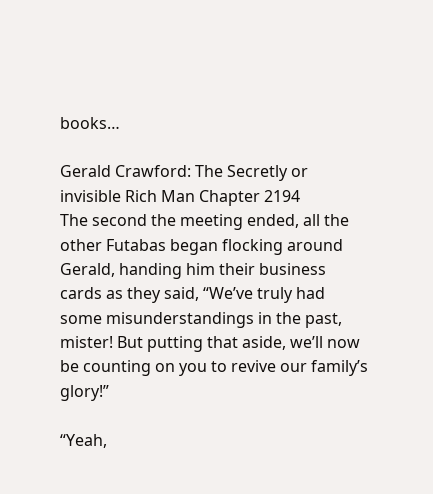books…

Gerald Crawford: The Secretly or invisible Rich Man Chapter 2194
The second the meeting ended, all the other Futabas began flocking around Gerald, handing him their business cards as they said, “We’ve truly had some misunderstandings in the past, mister! But putting that aside, we’ll now be counting on you to revive our family’s glory!”

“Yeah,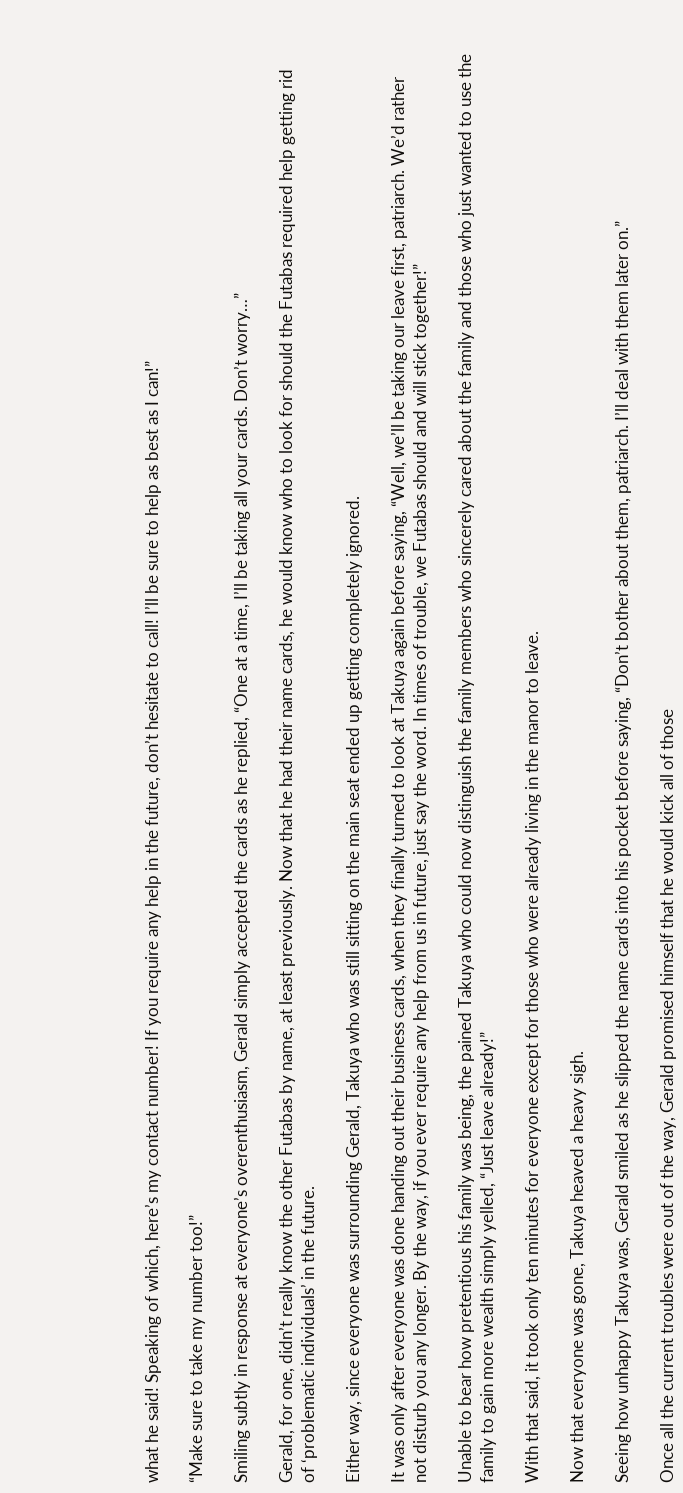what he said! Speaking of which, here’s my contact number! If you require any help in the future, don’t hesitate to call! I’ll be sure to help as best as I can!”

“Make sure to take my number too!”

Smiling subtly in response at everyone’s overenthusiasm, Gerald simply accepted the cards as he replied, “One at a time, I’ll be taking all your cards. Don’t worry…”

Gerald, for one, didn’t really know the other Futabas by name, at least previously. Now that he had their name cards, he would know who to look for should the Futabas required help getting rid of ‘problematic individuals’ in the future.

Either way, since everyone was surrounding Gerald, Takuya who was still sitting on the main seat ended up getting completely ignored.

It was only after everyone was done handing out their business cards, when they finally turned to look at Takuya again before saying, “Well, we’ll be taking our leave first, patriarch. We’d rather not disturb you any longer. By the way, if you ever require any help from us in future, just say the word. In times of trouble, we Futabas should and will stick together!”

Unable to bear how pretentious his family was being, the pained Takuya who could now distinguish the family members who sincerely cared about the family and those who just wanted to use the family to gain more wealth simply yelled, “Just leave already!”

With that said, it took only ten minutes for everyone except for those who were already living in the manor to leave.

Now that everyone was gone, Takuya heaved a heavy sigh.

Seeing how unhappy Takuya was, Gerald smiled as he slipped the name cards into his pocket before saying, “Don’t bother about them, patriarch. I’ll deal with them later on.”

Once all the current troubles were out of the way, Gerald promised himself that he would kick all of those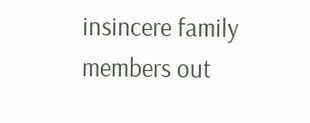insincere family members out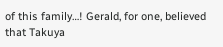of this family…! Gerald, for one, believed that Takuya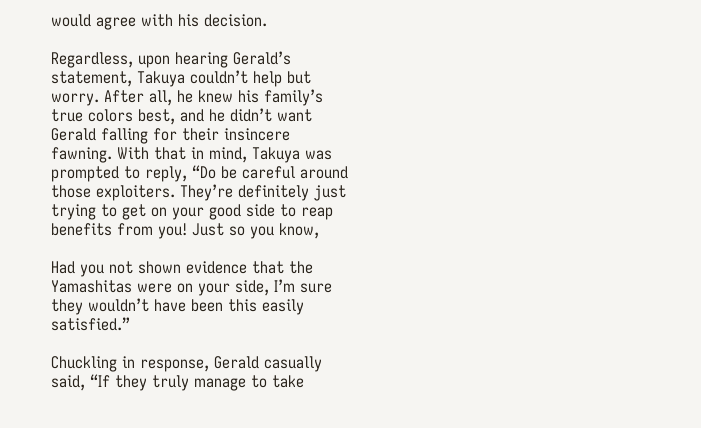would agree with his decision.

Regardless, upon hearing Gerald’s statement, Takuya couldn’t help but worry. After all, he knew his family’s true colors best, and he didn’t want Gerald falling for their insincere fawning. With that in mind, Takuya was prompted to reply, “Do be careful around those exploiters. They’re definitely just trying to get on your good side to reap benefits from you! Just so you know,

Had you not shown evidence that the Yamashitas were on your side, I’m sure they wouldn’t have been this easily satisfied.”

Chuckling in response, Gerald casually said, “If they truly manage to take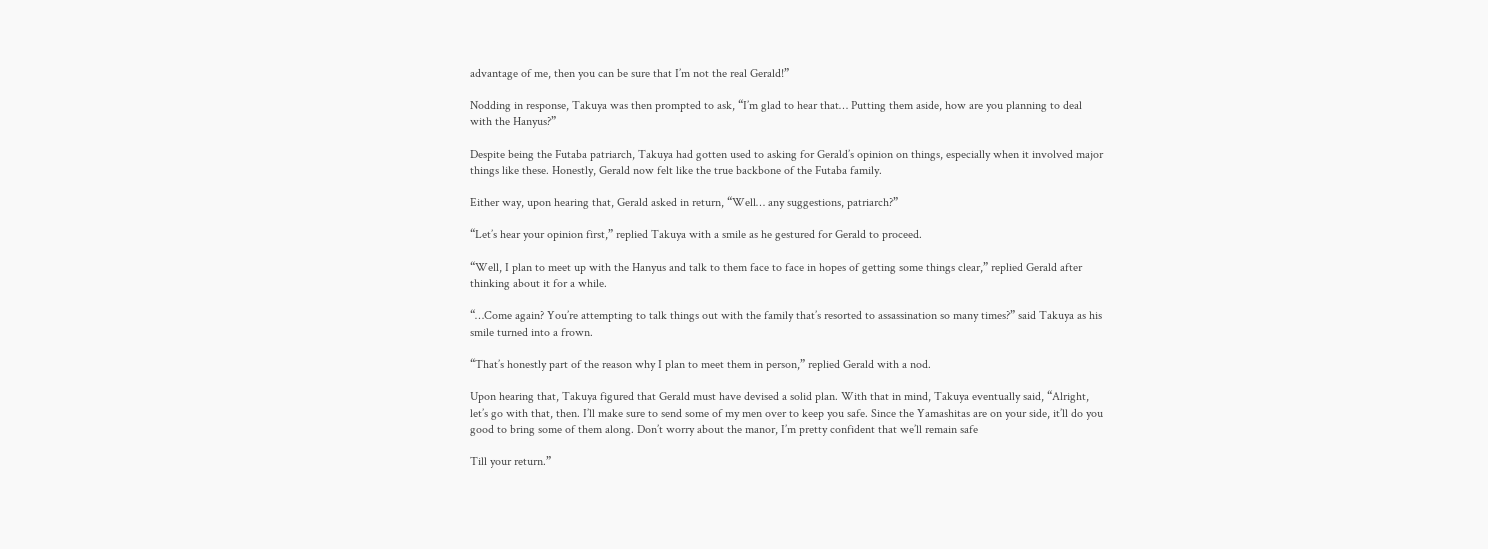advantage of me, then you can be sure that I’m not the real Gerald!”

Nodding in response, Takuya was then prompted to ask, “I’m glad to hear that… Putting them aside, how are you planning to deal with the Hanyus?”

Despite being the Futaba patriarch, Takuya had gotten used to asking for Gerald’s opinion on things, especially when it involved major things like these. Honestly, Gerald now felt like the true backbone of the Futaba family.

Either way, upon hearing that, Gerald asked in return, “Well… any suggestions, patriarch?”

“Let’s hear your opinion first,” replied Takuya with a smile as he gestured for Gerald to proceed.

“Well, I plan to meet up with the Hanyus and talk to them face to face in hopes of getting some things clear,” replied Gerald after thinking about it for a while.

“…Come again? You’re attempting to talk things out with the family that’s resorted to assassination so many times?” said Takuya as his smile turned into a frown.

“That’s honestly part of the reason why I plan to meet them in person,” replied Gerald with a nod.

Upon hearing that, Takuya figured that Gerald must have devised a solid plan. With that in mind, Takuya eventually said, “Alright, let’s go with that, then. I’ll make sure to send some of my men over to keep you safe. Since the Yamashitas are on your side, it’ll do you good to bring some of them along. Don’t worry about the manor, I’m pretty confident that we’ll remain safe

Till your return.”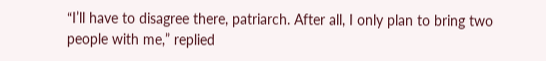“I’ll have to disagree there, patriarch. After all, I only plan to bring two people with me,” replied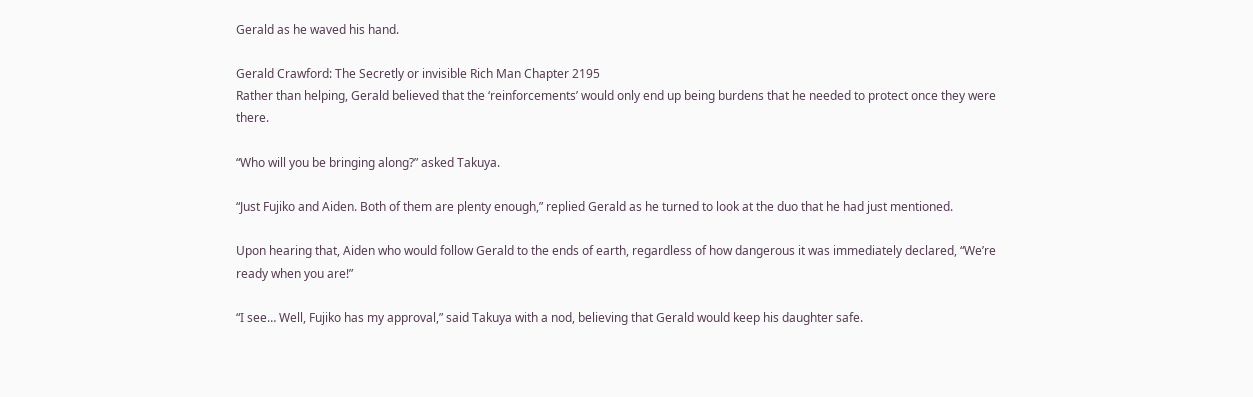Gerald as he waved his hand.

Gerald Crawford: The Secretly or invisible Rich Man Chapter 2195
Rather than helping, Gerald believed that the ‘reinforcements’ would only end up being burdens that he needed to protect once they were there.

“Who will you be bringing along?” asked Takuya.

“Just Fujiko and Aiden. Both of them are plenty enough,” replied Gerald as he turned to look at the duo that he had just mentioned.

Upon hearing that, Aiden who would follow Gerald to the ends of earth, regardless of how dangerous it was immediately declared, “We’re ready when you are!”

“I see… Well, Fujiko has my approval,” said Takuya with a nod, believing that Gerald would keep his daughter safe.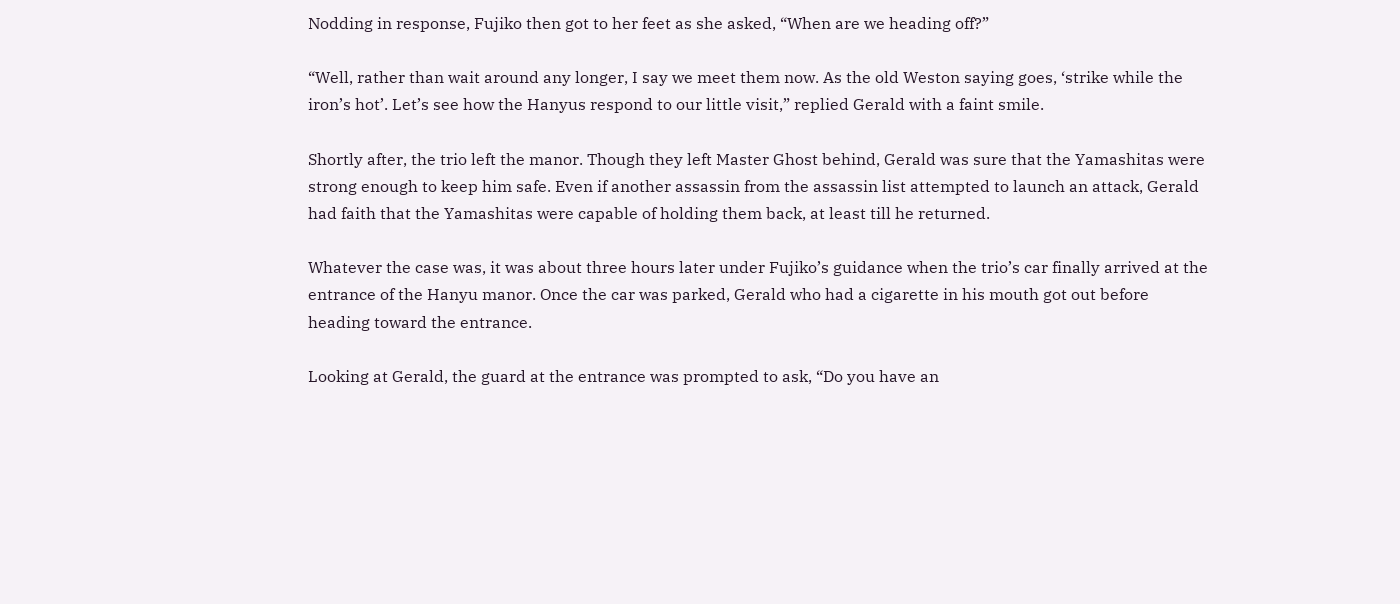Nodding in response, Fujiko then got to her feet as she asked, “When are we heading off?”

“Well, rather than wait around any longer, I say we meet them now. As the old Weston saying goes, ‘strike while the iron’s hot’. Let’s see how the Hanyus respond to our little visit,” replied Gerald with a faint smile.

Shortly after, the trio left the manor. Though they left Master Ghost behind, Gerald was sure that the Yamashitas were strong enough to keep him safe. Even if another assassin from the assassin list attempted to launch an attack, Gerald had faith that the Yamashitas were capable of holding them back, at least till he returned.

Whatever the case was, it was about three hours later under Fujiko’s guidance when the trio’s car finally arrived at the entrance of the Hanyu manor. Once the car was parked, Gerald who had a cigarette in his mouth got out before heading toward the entrance.

Looking at Gerald, the guard at the entrance was prompted to ask, “Do you have an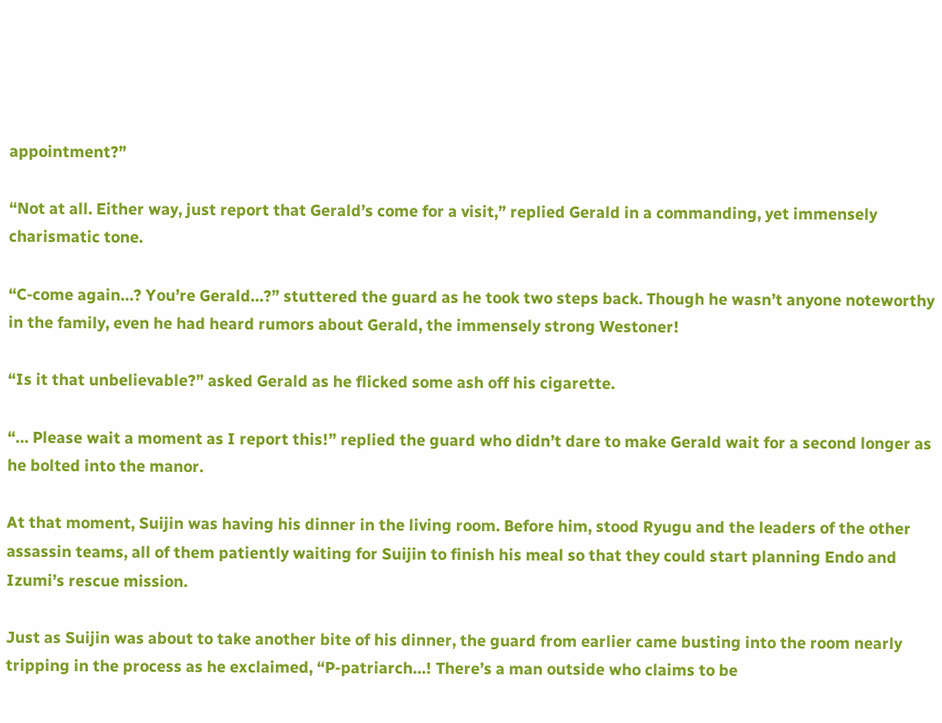appointment?”

“Not at all. Either way, just report that Gerald’s come for a visit,” replied Gerald in a commanding, yet immensely charismatic tone.

“C-come again…? You’re Gerald…?” stuttered the guard as he took two steps back. Though he wasn’t anyone noteworthy in the family, even he had heard rumors about Gerald, the immensely strong Westoner!

“Is it that unbelievable?” asked Gerald as he flicked some ash off his cigarette.

“… Please wait a moment as I report this!” replied the guard who didn’t dare to make Gerald wait for a second longer as he bolted into the manor.

At that moment, Suijin was having his dinner in the living room. Before him, stood Ryugu and the leaders of the other assassin teams, all of them patiently waiting for Suijin to finish his meal so that they could start planning Endo and Izumi’s rescue mission.

Just as Suijin was about to take another bite of his dinner, the guard from earlier came busting into the room nearly tripping in the process as he exclaimed, “P-patriarch…! There’s a man outside who claims to be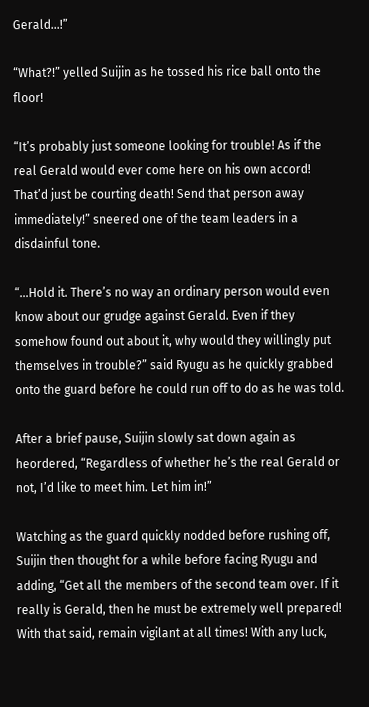Gerald…!”

“What?!” yelled Suijin as he tossed his rice ball onto the floor!

“It’s probably just someone looking for trouble! As if the real Gerald would ever come here on his own accord! That’d just be courting death! Send that person away immediately!” sneered one of the team leaders in a disdainful tone.

“…Hold it. There’s no way an ordinary person would even know about our grudge against Gerald. Even if they somehow found out about it, why would they willingly put themselves in trouble?” said Ryugu as he quickly grabbed onto the guard before he could run off to do as he was told.

After a brief pause, Suijin slowly sat down again as heordered, “Regardless of whether he’s the real Gerald or not, I’d like to meet him. Let him in!”

Watching as the guard quickly nodded before rushing off, Suijin then thought for a while before facing Ryugu and adding, “Get all the members of the second team over. If it really is Gerald, then he must be extremely well prepared! With that said, remain vigilant at all times! With any luck,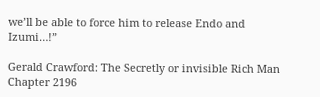we’ll be able to force him to release Endo and Izumi…!”

Gerald Crawford: The Secretly or invisible Rich Man Chapter 2196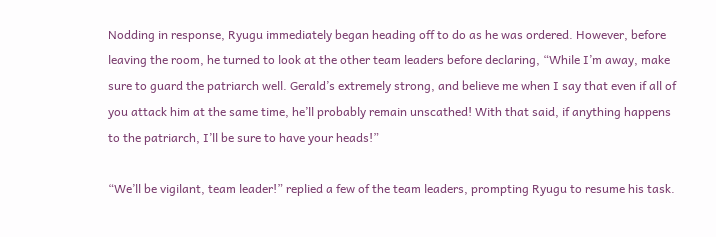Nodding in response, Ryugu immediately began heading off to do as he was ordered. However, before leaving the room, he turned to look at the other team leaders before declaring, “While I’m away, make sure to guard the patriarch well. Gerald’s extremely strong, and believe me when I say that even if all of you attack him at the same time, he’ll probably remain unscathed! With that said, if anything happens to the patriarch, I’ll be sure to have your heads!”

“We’ll be vigilant, team leader!” replied a few of the team leaders, prompting Ryugu to resume his task.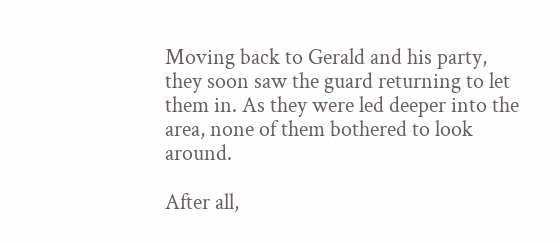Moving back to Gerald and his party, they soon saw the guard returning to let them in. As they were led deeper into the area, none of them bothered to look around.

After all,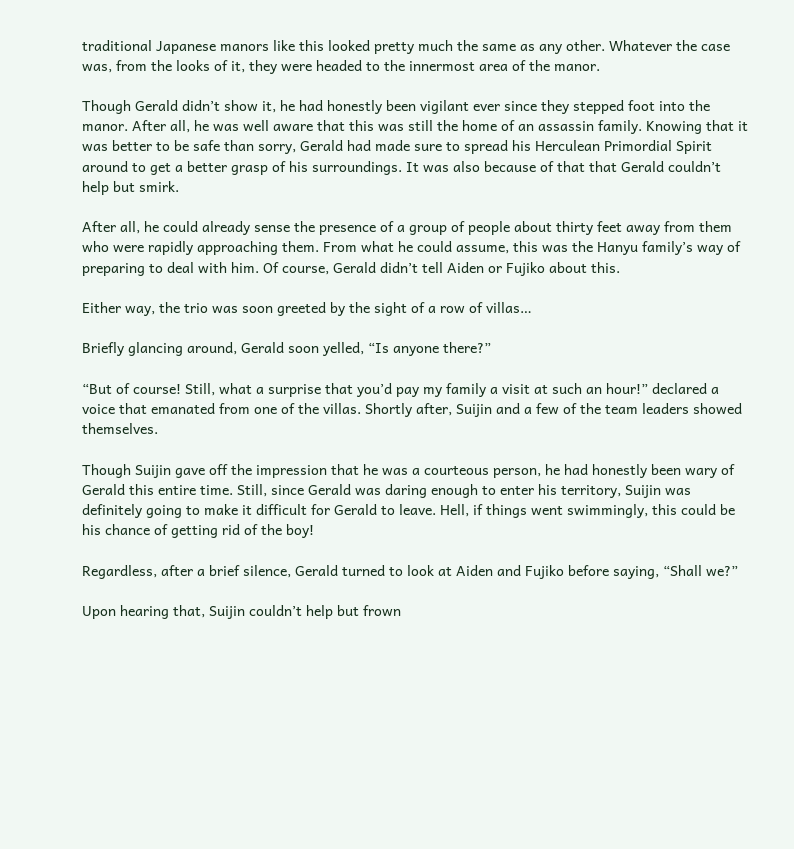traditional Japanese manors like this looked pretty much the same as any other. Whatever the case was, from the looks of it, they were headed to the innermost area of the manor.

Though Gerald didn’t show it, he had honestly been vigilant ever since they stepped foot into the manor. After all, he was well aware that this was still the home of an assassin family. Knowing that it was better to be safe than sorry, Gerald had made sure to spread his Herculean Primordial Spirit around to get a better grasp of his surroundings. It was also because of that that Gerald couldn’t help but smirk.

After all, he could already sense the presence of a group of people about thirty feet away from them who were rapidly approaching them. From what he could assume, this was the Hanyu family’s way of preparing to deal with him. Of course, Gerald didn’t tell Aiden or Fujiko about this.

Either way, the trio was soon greeted by the sight of a row of villas…

Briefly glancing around, Gerald soon yelled, “Is anyone there?”

“But of course! Still, what a surprise that you’d pay my family a visit at such an hour!” declared a voice that emanated from one of the villas. Shortly after, Suijin and a few of the team leaders showed themselves.

Though Suijin gave off the impression that he was a courteous person, he had honestly been wary of Gerald this entire time. Still, since Gerald was daring enough to enter his territory, Suijin was definitely going to make it difficult for Gerald to leave. Hell, if things went swimmingly, this could be his chance of getting rid of the boy!

Regardless, after a brief silence, Gerald turned to look at Aiden and Fujiko before saying, “Shall we?”

Upon hearing that, Suijin couldn’t help but frown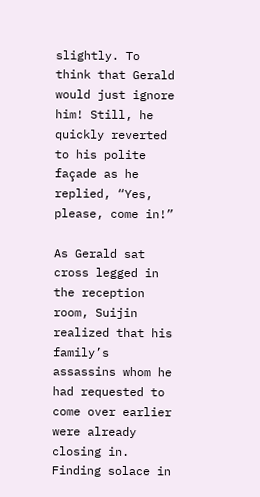slightly. To think that Gerald would just ignore him! Still, he quickly reverted to his polite façade as he replied, “Yes, please, come in!”

As Gerald sat cross legged in the reception room, Suijin realized that his family’s assassins whom he had requested to come over earlier were already closing in. Finding solace in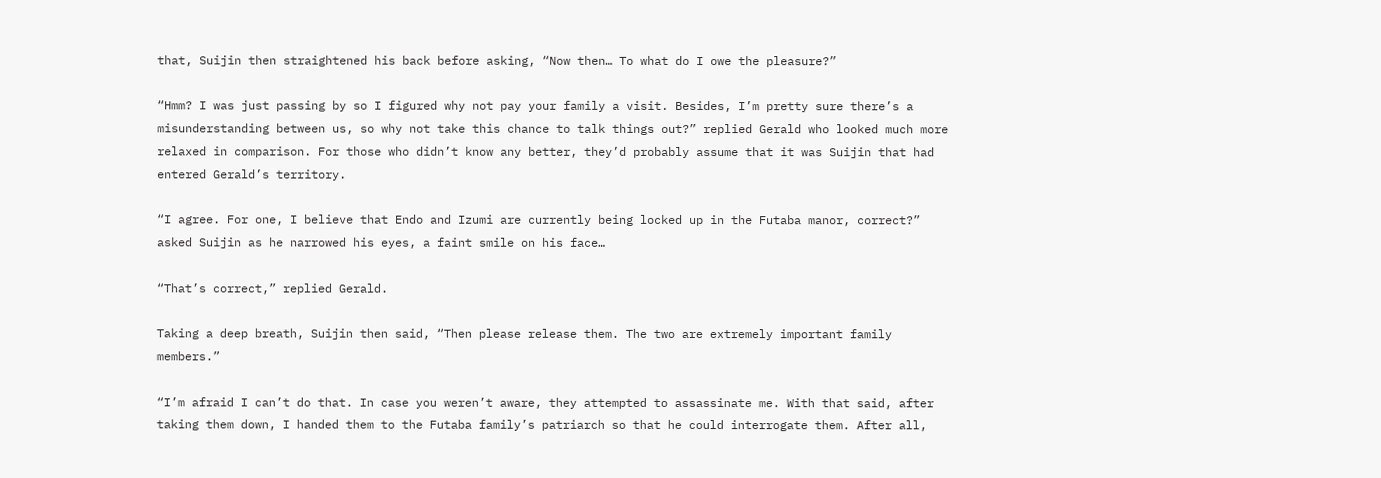that, Suijin then straightened his back before asking, “Now then… To what do I owe the pleasure?”

“Hmm? I was just passing by so I figured why not pay your family a visit. Besides, I’m pretty sure there’s a misunderstanding between us, so why not take this chance to talk things out?” replied Gerald who looked much more relaxed in comparison. For those who didn’t know any better, they’d probably assume that it was Suijin that had entered Gerald’s territory.

“I agree. For one, I believe that Endo and Izumi are currently being locked up in the Futaba manor, correct?” asked Suijin as he narrowed his eyes, a faint smile on his face…

“That’s correct,” replied Gerald.

Taking a deep breath, Suijin then said, “Then please release them. The two are extremely important family members.”

“I’m afraid I can’t do that. In case you weren’t aware, they attempted to assassinate me. With that said, after taking them down, I handed them to the Futaba family’s patriarch so that he could interrogate them. After all,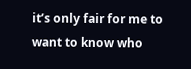it’s only fair for me to want to know who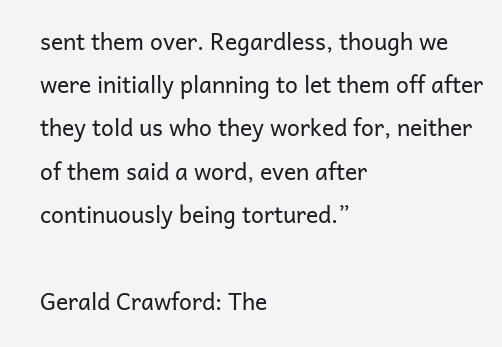sent them over. Regardless, though we were initially planning to let them off after they told us who they worked for, neither of them said a word, even after continuously being tortured.”

Gerald Crawford: The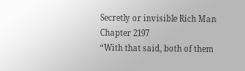Secretly or invisible Rich Man Chapter 2197
“With that said, both of them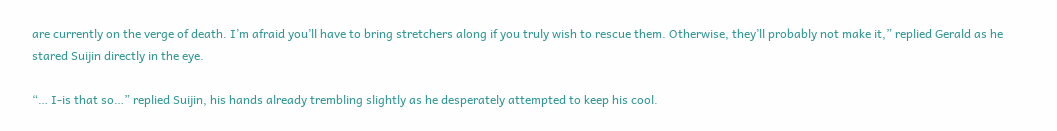are currently on the verge of death. I’m afraid you’ll have to bring stretchers along if you truly wish to rescue them. Otherwise, they’ll probably not make it,” replied Gerald as he stared Suijin directly in the eye.

“… I-is that so…” replied Suijin, his hands already trembling slightly as he desperately attempted to keep his cool.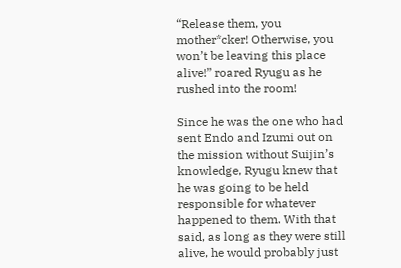“Release them, you mother*cker! Otherwise, you won’t be leaving this place alive!” roared Ryugu as he rushed into the room!

Since he was the one who had sent Endo and Izumi out on the mission without Suijin’s knowledge, Ryugu knew that he was going to be held responsible for whatever happened to them. With that said, as long as they were still alive, he would probably just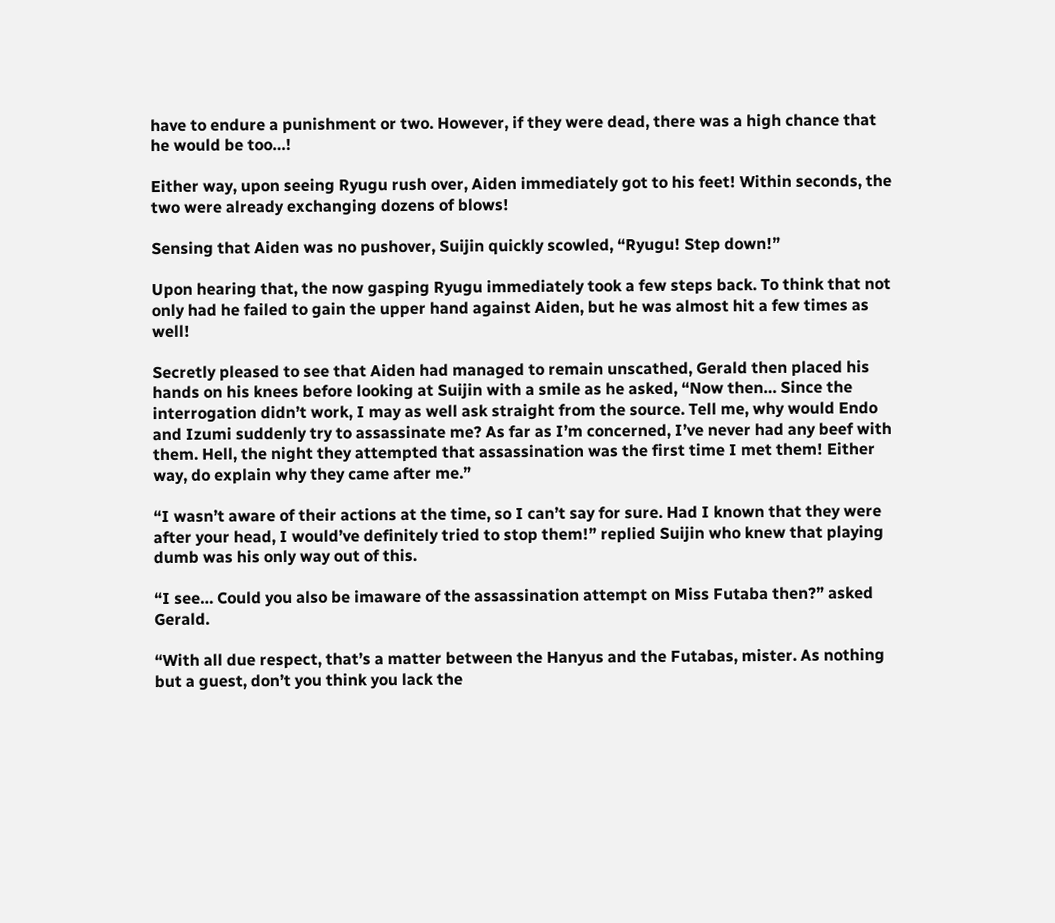have to endure a punishment or two. However, if they were dead, there was a high chance that he would be too…!

Either way, upon seeing Ryugu rush over, Aiden immediately got to his feet! Within seconds, the two were already exchanging dozens of blows!

Sensing that Aiden was no pushover, Suijin quickly scowled, “Ryugu! Step down!”

Upon hearing that, the now gasping Ryugu immediately took a few steps back. To think that not only had he failed to gain the upper hand against Aiden, but he was almost hit a few times as well!

Secretly pleased to see that Aiden had managed to remain unscathed, Gerald then placed his hands on his knees before looking at Suijin with a smile as he asked, “Now then… Since the interrogation didn’t work, I may as well ask straight from the source. Tell me, why would Endo and Izumi suddenly try to assassinate me? As far as I’m concerned, I’ve never had any beef with them. Hell, the night they attempted that assassination was the first time I met them! Either way, do explain why they came after me.”

“I wasn’t aware of their actions at the time, so I can’t say for sure. Had I known that they were after your head, I would’ve definitely tried to stop them!” replied Suijin who knew that playing dumb was his only way out of this.

“I see… Could you also be imaware of the assassination attempt on Miss Futaba then?” asked Gerald.

“With all due respect, that’s a matter between the Hanyus and the Futabas, mister. As nothing but a guest, don’t you think you lack the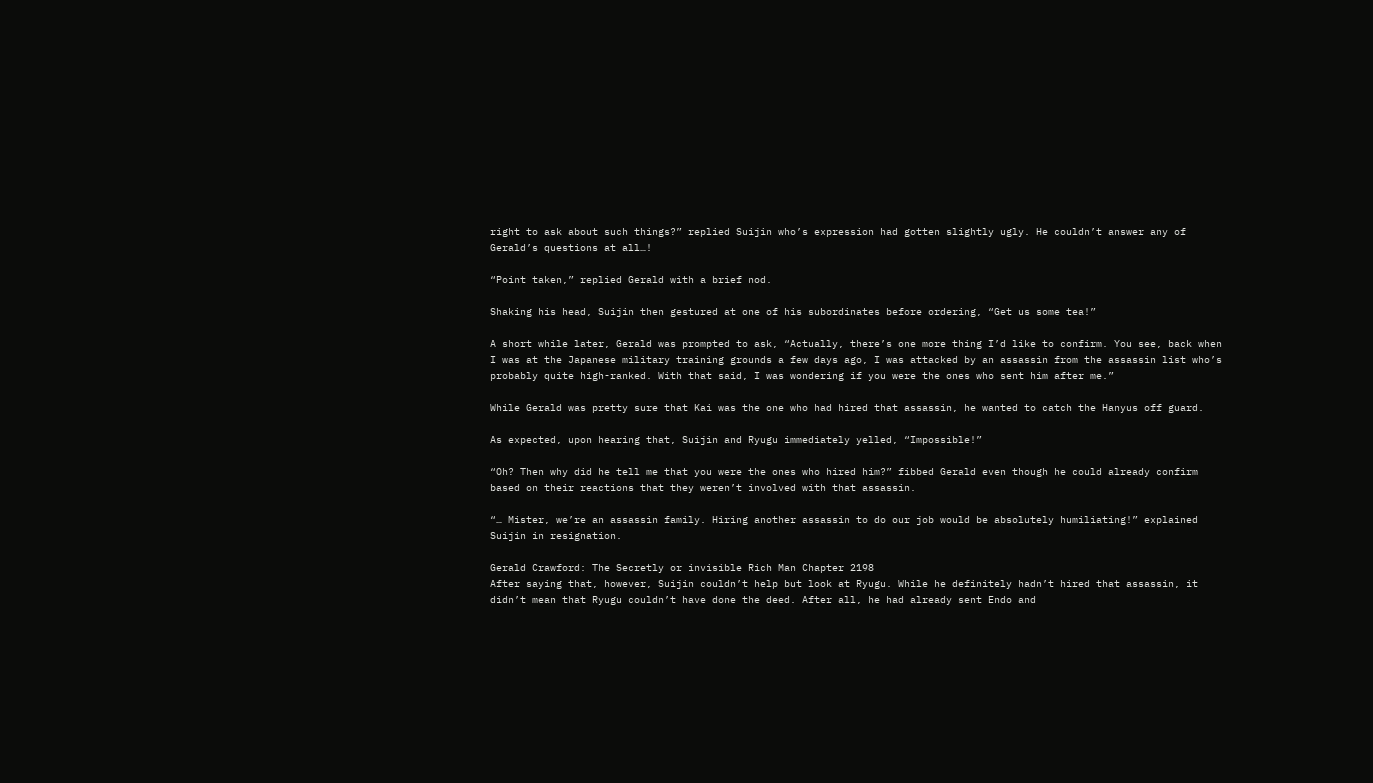right to ask about such things?” replied Suijin who’s expression had gotten slightly ugly. He couldn’t answer any of Gerald’s questions at all…!

“Point taken,” replied Gerald with a brief nod.

Shaking his head, Suijin then gestured at one of his subordinates before ordering, “Get us some tea!”

A short while later, Gerald was prompted to ask, “Actually, there’s one more thing I’d like to confirm. You see, back when I was at the Japanese military training grounds a few days ago, I was attacked by an assassin from the assassin list who’s probably quite high-ranked. With that said, I was wondering if you were the ones who sent him after me.”

While Gerald was pretty sure that Kai was the one who had hired that assassin, he wanted to catch the Hanyus off guard.

As expected, upon hearing that, Suijin and Ryugu immediately yelled, “Impossible!”

“Oh? Then why did he tell me that you were the ones who hired him?” fibbed Gerald even though he could already confirm based on their reactions that they weren’t involved with that assassin.

“… Mister, we’re an assassin family. Hiring another assassin to do our job would be absolutely humiliating!” explained Suijin in resignation.

Gerald Crawford: The Secretly or invisible Rich Man Chapter 2198
After saying that, however, Suijin couldn’t help but look at Ryugu. While he definitely hadn’t hired that assassin, it didn’t mean that Ryugu couldn’t have done the deed. After all, he had already sent Endo and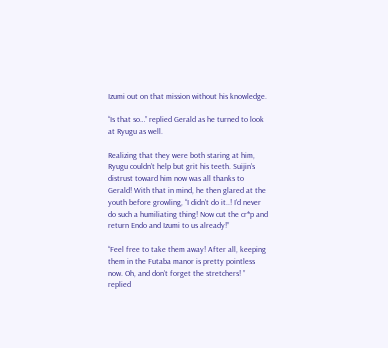Izumi out on that mission without his knowledge.

“Is that so…” replied Gerald as he turned to look at Ryugu as well.

Realizing that they were both staring at him, Ryugu couldn’t help but grit his teeth. Suijin’s distrust toward him now was all thanks to Gerald! With that in mind, he then glared at the youth before growling, “I didn’t do it..! I’d never do such a humiliating thing! Now cut the cr*p and return Endo and Izumi to us already!”

“Feel free to take them away! After all, keeping them in the Futaba manor is pretty pointless now. Oh, and don’t forget the stretchers! ” replied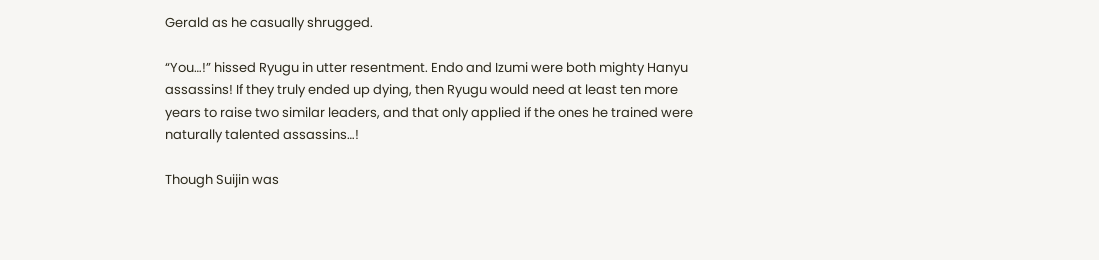Gerald as he casually shrugged.

“You…!” hissed Ryugu in utter resentment. Endo and Izumi were both mighty Hanyu assassins! If they truly ended up dying, then Ryugu would need at least ten more years to raise two similar leaders, and that only applied if the ones he trained were naturally talented assassins…!

Though Suijin was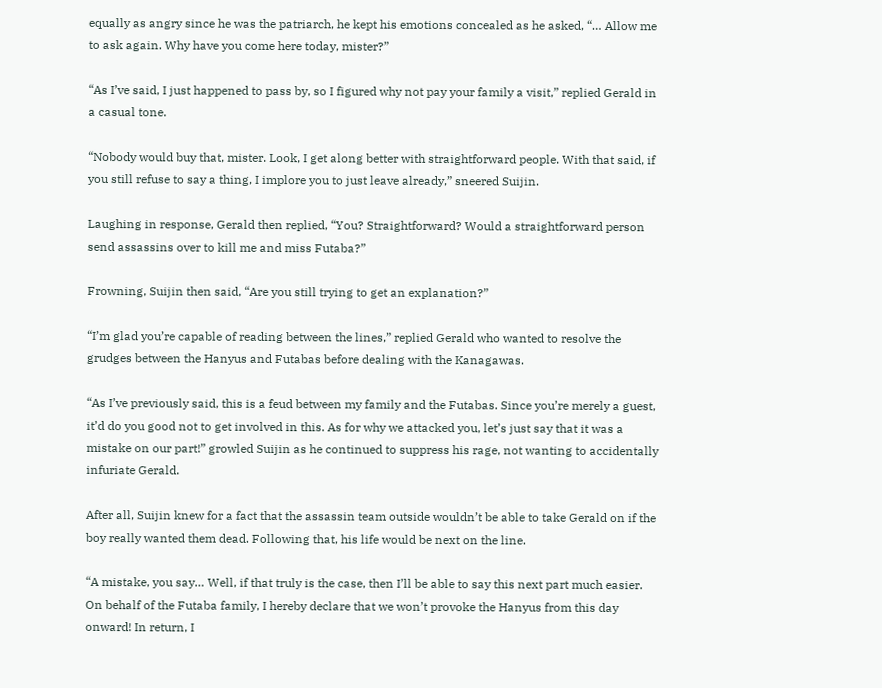equally as angry since he was the patriarch, he kept his emotions concealed as he asked, “… Allow me to ask again. Why have you come here today, mister?”

“As I’ve said, I just happened to pass by, so I figured why not pay your family a visit,” replied Gerald in a casual tone.

“Nobody would buy that, mister. Look, I get along better with straightforward people. With that said, if you still refuse to say a thing, I implore you to just leave already,” sneered Suijin.

Laughing in response, Gerald then replied, “You? Straightforward? Would a straightforward person send assassins over to kill me and miss Futaba?”

Frowning, Suijin then said, “Are you still trying to get an explanation?”

“I’m glad you’re capable of reading between the lines,” replied Gerald who wanted to resolve the grudges between the Hanyus and Futabas before dealing with the Kanagawas.

“As I’ve previously said, this is a feud between my family and the Futabas. Since you’re merely a guest, it’d do you good not to get involved in this. As for why we attacked you, let’s just say that it was a mistake on our part!” growled Suijin as he continued to suppress his rage, not wanting to accidentally infuriate Gerald.

After all, Suijin knew for a fact that the assassin team outside wouldn’t be able to take Gerald on if the boy really wanted them dead. Following that, his life would be next on the line.

“A mistake, you say… Well, if that truly is the case, then I’ll be able to say this next part much easier. On behalf of the Futaba family, I hereby declare that we won’t provoke the Hanyus from this day onward! In return, I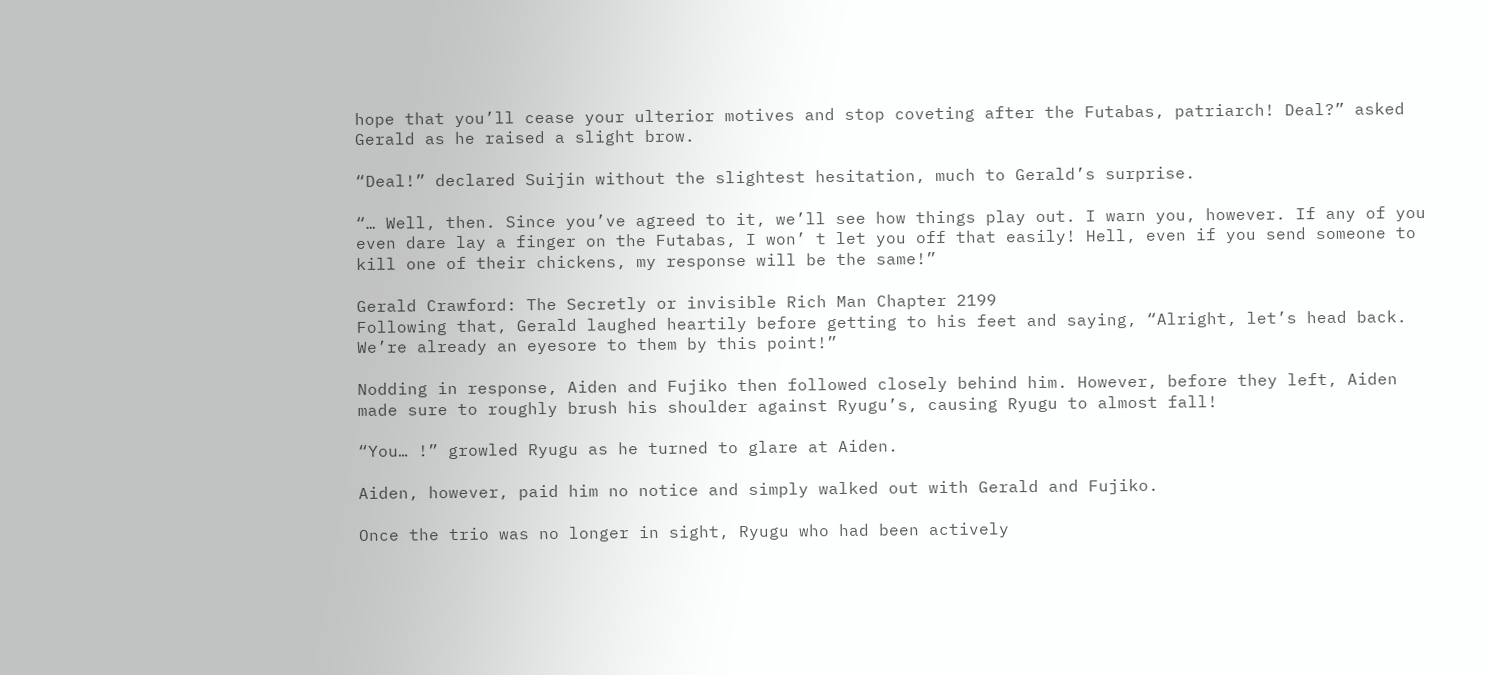hope that you’ll cease your ulterior motives and stop coveting after the Futabas, patriarch! Deal?” asked Gerald as he raised a slight brow.

“Deal!” declared Suijin without the slightest hesitation, much to Gerald’s surprise.

“… Well, then. Since you’ve agreed to it, we’ll see how things play out. I warn you, however. If any of you even dare lay a finger on the Futabas, I won’ t let you off that easily! Hell, even if you send someone to kill one of their chickens, my response will be the same!”

Gerald Crawford: The Secretly or invisible Rich Man Chapter 2199
Following that, Gerald laughed heartily before getting to his feet and saying, “Alright, let’s head back. We’re already an eyesore to them by this point!”

Nodding in response, Aiden and Fujiko then followed closely behind him. However, before they left, Aiden made sure to roughly brush his shoulder against Ryugu’s, causing Ryugu to almost fall!

“You… !” growled Ryugu as he turned to glare at Aiden.

Aiden, however, paid him no notice and simply walked out with Gerald and Fujiko.

Once the trio was no longer in sight, Ryugu who had been actively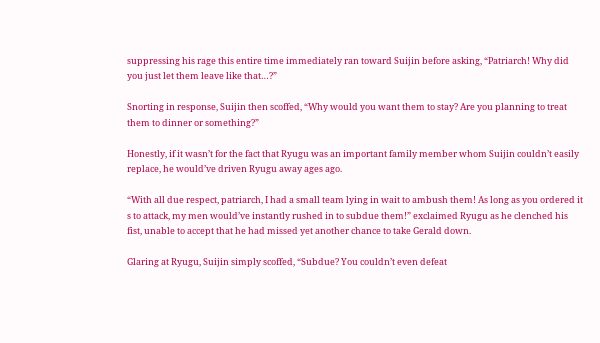suppressing his rage this entire time immediately ran toward Suijin before asking, “Patriarch! Why did you just let them leave like that…?”

Snorting in response, Suijin then scoffed, “Why would you want them to stay? Are you planning to treat them to dinner or something?”

Honestly, if it wasn’t for the fact that Ryugu was an important family member whom Suijin couldn’t easily replace, he would’ve driven Ryugu away ages ago.

“With all due respect, patriarch, I had a small team lying in wait to ambush them! As long as you ordered it s to attack, my men would’ve instantly rushed in to subdue them!” exclaimed Ryugu as he clenched his fist, unable to accept that he had missed yet another chance to take Gerald down.

Glaring at Ryugu, Suijin simply scoffed, “Subdue? You couldn’t even defeat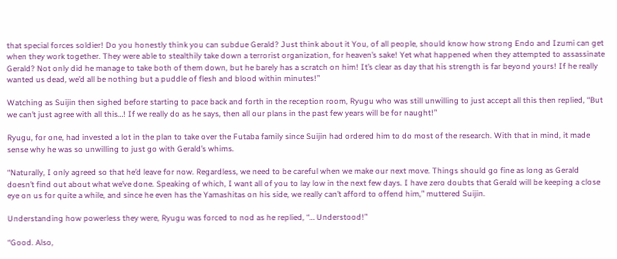that special forces soldier! Do you honestly think you can subdue Gerald? Just think about it You, of all people, should know how strong Endo and Izumi can get when they work together. They were able to stealthily take down a terrorist organization, for heaven’s sake! Yet what happened when they attempted to assassinate Gerald? Not only did he manage to take both of them down, but he barely has a scratch on him! It’s clear as day that his strength is far beyond yours! If he really wanted us dead, we’d all be nothing but a puddle of flesh and blood within minutes!”

Watching as Suijin then sighed before starting to pace back and forth in the reception room, Ryugu who was still unwilling to just accept all this then replied, “But we can’t just agree with all this…! If we really do as he says, then all our plans in the past few years will be for naught!”

Ryugu, for one, had invested a lot in the plan to take over the Futaba family since Suijin had ordered him to do most of the research. With that in mind, it made sense why he was so unwilling to just go with Gerald’s whims.

“Naturally, I only agreed so that he’d leave for now. Regardless, we need to be careful when we make our next move. Things should go fine as long as Gerald doesn’t find out about what we’ve done. Speaking of which, I want all of you to lay low in the next few days. I have zero doubts that Gerald will be keeping a close eye on us for quite a while, and since he even has the Yamashitas on his side, we really can’t afford to offend him,” muttered Suijin.

Understanding how powerless they were, Ryugu was forced to nod as he replied, “… Understood!”

“Good. Also,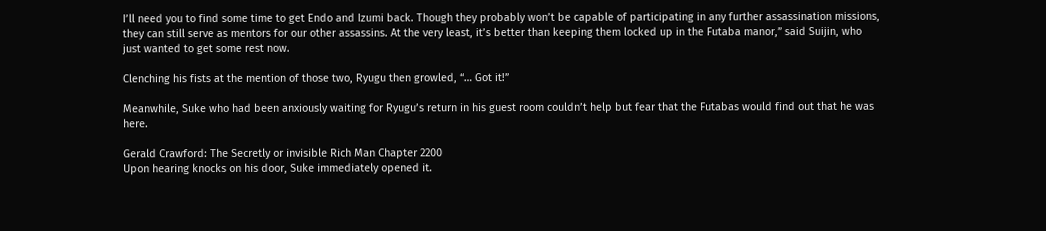I’ll need you to find some time to get Endo and Izumi back. Though they probably won’t be capable of participating in any further assassination missions, they can still serve as mentors for our other assassins. At the very least, it’s better than keeping them locked up in the Futaba manor,” said Suijin, who just wanted to get some rest now.

Clenching his fists at the mention of those two, Ryugu then growled, “… Got it!”

Meanwhile, Suke who had been anxiously waiting for Ryugu’s return in his guest room couldn’t help but fear that the Futabas would find out that he was here.

Gerald Crawford: The Secretly or invisible Rich Man Chapter 2200
Upon hearing knocks on his door, Suke immediately opened it.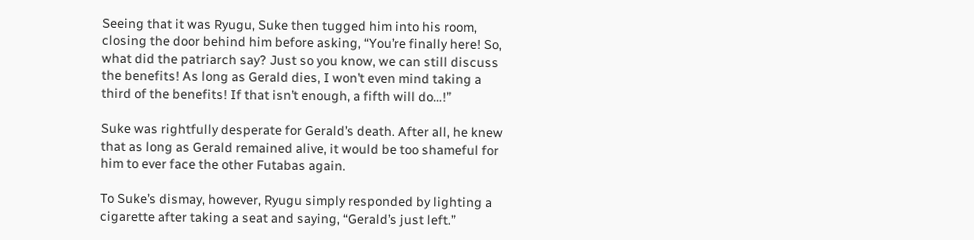Seeing that it was Ryugu, Suke then tugged him into his room, closing the door behind him before asking, “You’re finally here! So, what did the patriarch say? Just so you know, we can still discuss the benefits! As long as Gerald dies, I won’t even mind taking a third of the benefits! If that isn’t enough, a fifth will do…!”

Suke was rightfully desperate for Gerald’s death. After all, he knew that as long as Gerald remained alive, it would be too shameful for him to ever face the other Futabas again.

To Suke’s dismay, however, Ryugu simply responded by lighting a cigarette after taking a seat and saying, “Gerald’s just left.”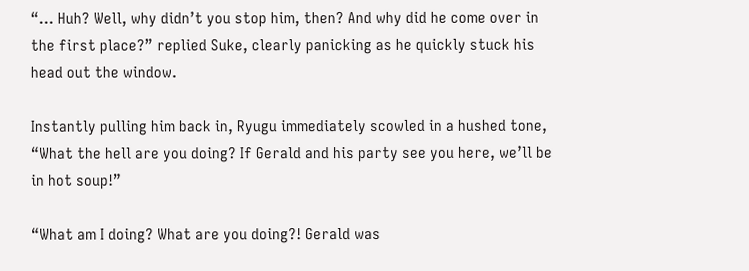“… Huh? Well, why didn’t you stop him, then? And why did he come over in the first place?” replied Suke, clearly panicking as he quickly stuck his head out the window.

Instantly pulling him back in, Ryugu immediately scowled in a hushed tone, “What the hell are you doing? If Gerald and his party see you here, we’ll be in hot soup!”

“What am I doing? What are you doing?! Gerald was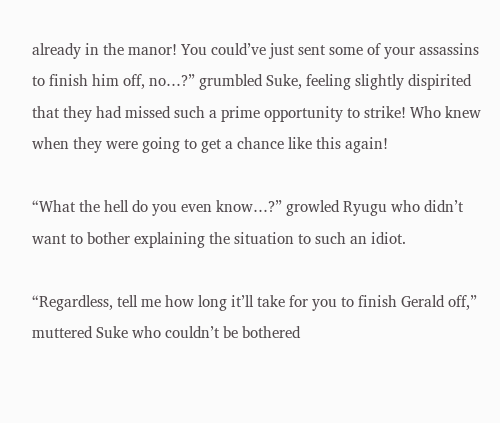already in the manor! You could’ve just sent some of your assassins to finish him off, no…?” grumbled Suke, feeling slightly dispirited that they had missed such a prime opportunity to strike! Who knew when they were going to get a chance like this again!

“What the hell do you even know…?” growled Ryugu who didn’t want to bother explaining the situation to such an idiot.

“Regardless, tell me how long it’ll take for you to finish Gerald off,” muttered Suke who couldn’t be bothered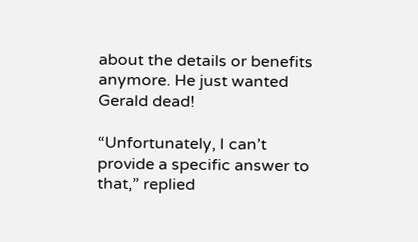about the details or benefits anymore. He just wanted Gerald dead!

“Unfortunately, I can’t provide a specific answer to that,” replied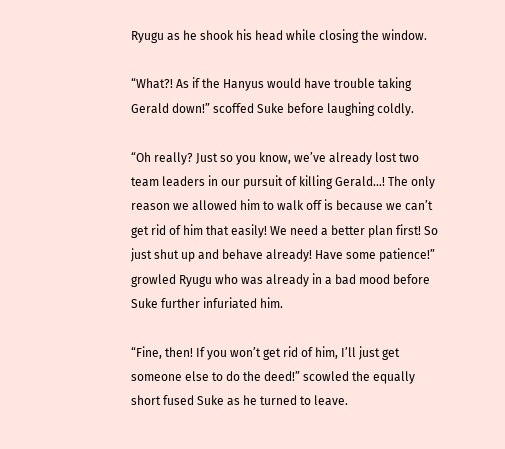Ryugu as he shook his head while closing the window.

“What?! As if the Hanyus would have trouble taking Gerald down!” scoffed Suke before laughing coldly.

“Oh really? Just so you know, we’ve already lost two team leaders in our pursuit of killing Gerald…! The only reason we allowed him to walk off is because we can’t get rid of him that easily! We need a better plan first! So just shut up and behave already! Have some patience!” growled Ryugu who was already in a bad mood before Suke further infuriated him.

“Fine, then! If you won’t get rid of him, I’ll just get someone else to do the deed!” scowled the equally short fused Suke as he turned to leave.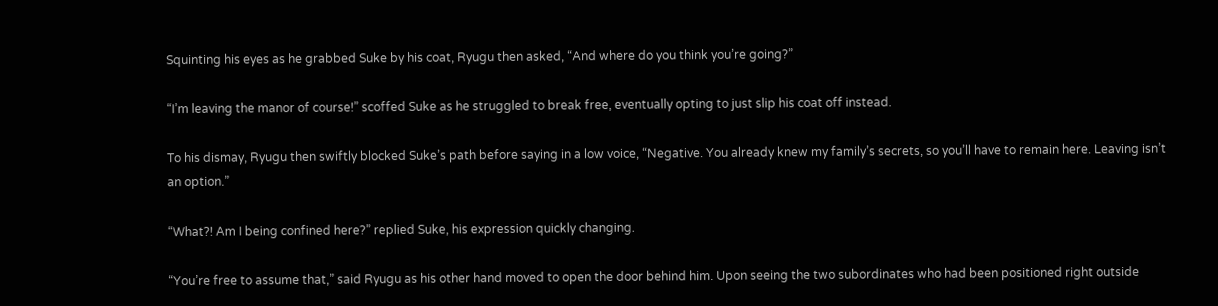Squinting his eyes as he grabbed Suke by his coat, Ryugu then asked, “And where do you think you’re going?”

“I’m leaving the manor of course!” scoffed Suke as he struggled to break free, eventually opting to just slip his coat off instead.

To his dismay, Ryugu then swiftly blocked Suke’s path before saying in a low voice, “Negative. You already knew my family’s secrets, so you’ll have to remain here. Leaving isn’t an option.”

“What?! Am I being confined here?” replied Suke, his expression quickly changing.

“You’re free to assume that,” said Ryugu as his other hand moved to open the door behind him. Upon seeing the two subordinates who had been positioned right outside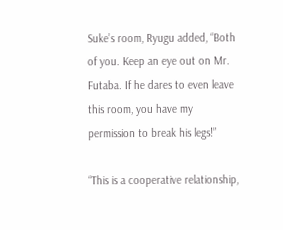Suke’s room, Ryugu added, “Both of you. Keep an eye out on Mr. Futaba. If he dares to even leave this room, you have my permission to break his legs!”

“This is a cooperative relationship,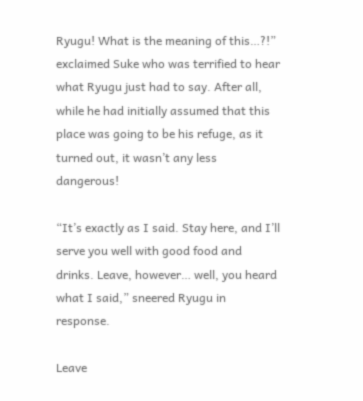Ryugu! What is the meaning of this…?!” exclaimed Suke who was terrified to hear what Ryugu just had to say. After all, while he had initially assumed that this place was going to be his refuge, as it turned out, it wasn’t any less dangerous!

“It’s exactly as I said. Stay here, and I’ll serve you well with good food and drinks. Leave, however… well, you heard what I said,” sneered Ryugu in response.

Leave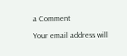a Comment

Your email address will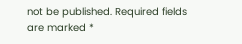not be published. Required fields are marked *